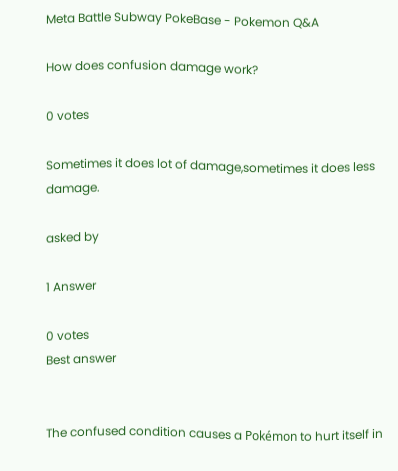Meta Battle Subway PokeBase - Pokemon Q&A

How does confusion damage work?

0 votes

Sometimes it does lot of damage,sometimes it does less damage.

asked by

1 Answer

0 votes
Best answer


The confused condition causes a Pokémon to hurt itself in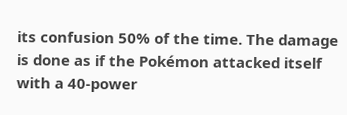its confusion 50% of the time. The damage is done as if the Pokémon attacked itself with a 40-power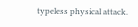typeless physical attack.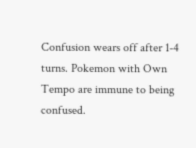Confusion wears off after 1-4 turns. Pokemon with Own Tempo are immune to being confused.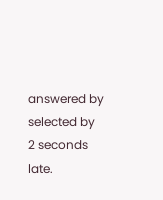answered by
selected by
2 seconds late.